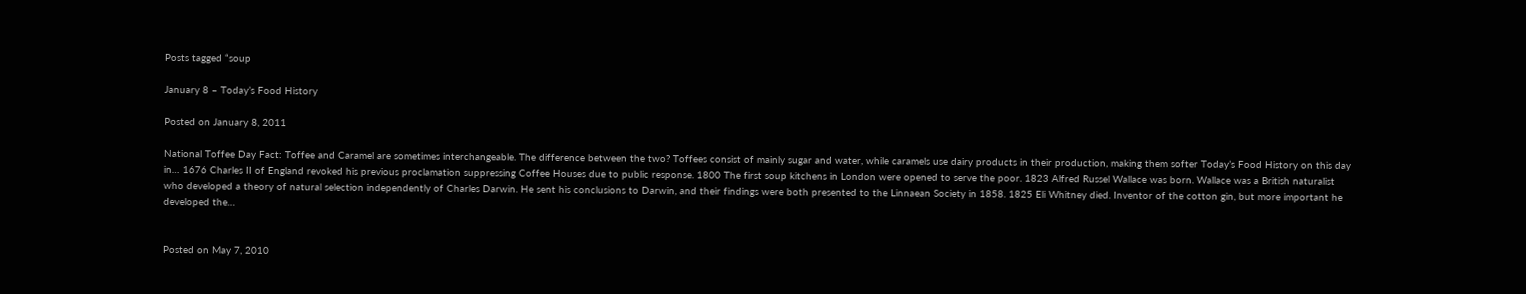Posts tagged “soup

January 8 – Today’s Food History

Posted on January 8, 2011

National Toffee Day Fact: Toffee and Caramel are sometimes interchangeable. The difference between the two? Toffees consist of mainly sugar and water, while caramels use dairy products in their production, making them softer Today’s Food History on this day in… 1676 Charles II of England revoked his previous proclamation suppressing Coffee Houses due to public response. 1800 The first soup kitchens in London were opened to serve the poor. 1823 Alfred Russel Wallace was born. Wallace was a British naturalist who developed a theory of natural selection independently of Charles Darwin. He sent his conclusions to Darwin, and their findings were both presented to the Linnaean Society in 1858. 1825 Eli Whitney died. Inventor of the cotton gin, but more important he developed the…


Posted on May 7, 2010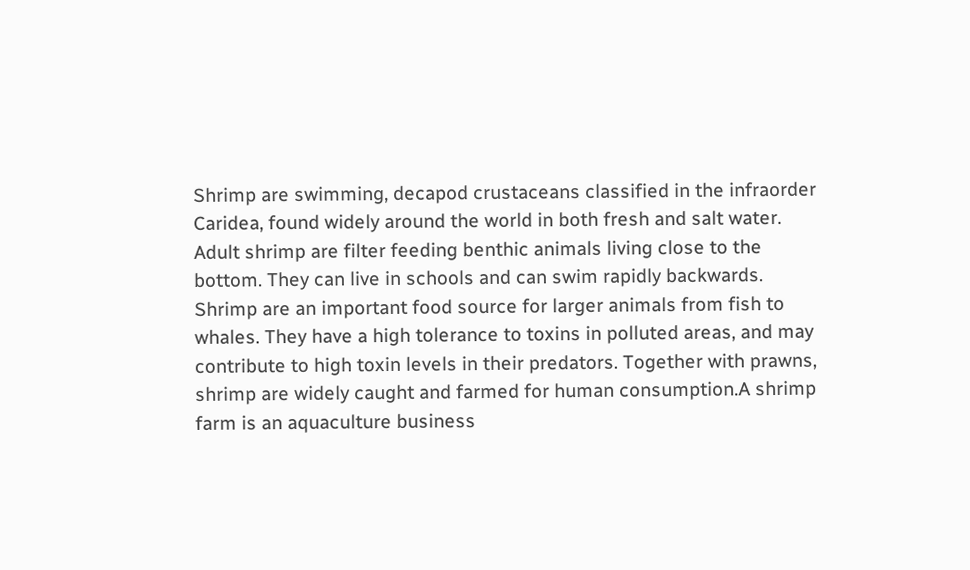Shrimp are swimming, decapod crustaceans classified in the infraorder Caridea, found widely around the world in both fresh and salt water. Adult shrimp are filter feeding benthic animals living close to the bottom. They can live in schools and can swim rapidly backwards. Shrimp are an important food source for larger animals from fish to whales. They have a high tolerance to toxins in polluted areas, and may contribute to high toxin levels in their predators. Together with prawns, shrimp are widely caught and farmed for human consumption.A shrimp farm is an aquaculture business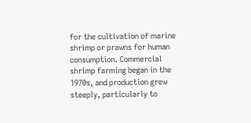for the cultivation of marine shrimp or prawns for human consumption. Commercial shrimp farming began in the 1970s, and production grew steeply, particularly to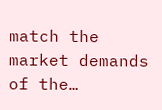match the market demands of the…